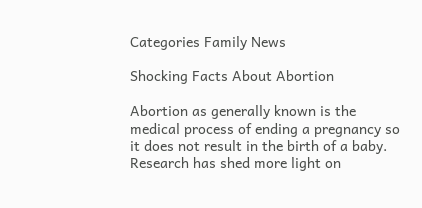Categories Family News

Shocking Facts About Abortion

Abortion as generally known is the medical process of ending a pregnancy so it does not result in the birth of a baby. Research has shed more light on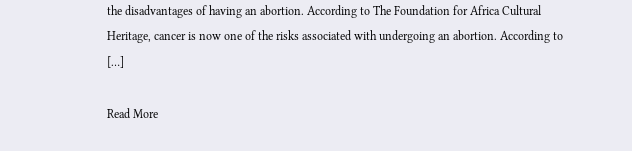the disadvantages of having an abortion. According to The Foundation for Africa Cultural Heritage, cancer is now one of the risks associated with undergoing an abortion. According to […]

Read More